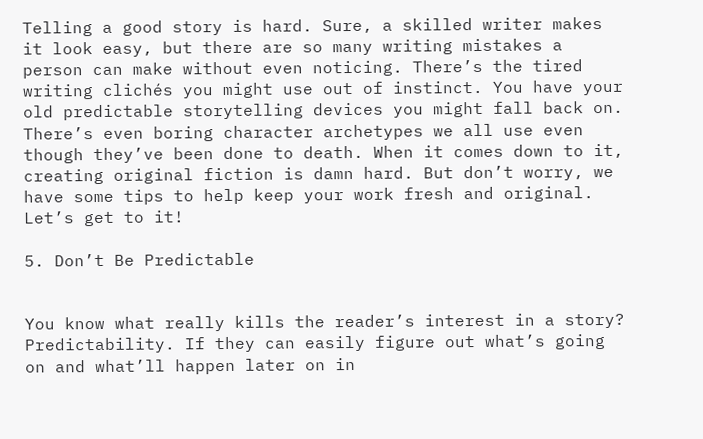Telling a good story is hard. Sure, a skilled writer makes it look easy, but there are so many writing mistakes a person can make without even noticing. There’s the tired writing clichés you might use out of instinct. You have your old predictable storytelling devices you might fall back on. There’s even boring character archetypes we all use even though they’ve been done to death. When it comes down to it, creating original fiction is damn hard. But don’t worry, we have some tips to help keep your work fresh and original. Let’s get to it!

5. Don’t Be Predictable


You know what really kills the reader’s interest in a story? Predictability. If they can easily figure out what’s going on and what’ll happen later on in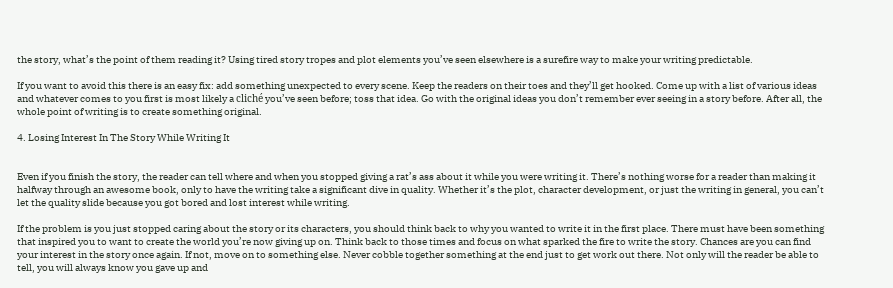the story, what’s the point of them reading it? Using tired story tropes and plot elements you’ve seen elsewhere is a surefire way to make your writing predictable.

If you want to avoid this there is an easy fix: add something unexpected to every scene. Keep the readers on their toes and they’ll get hooked. Come up with a list of various ideas and whatever comes to you first is most likely a cliché you’ve seen before; toss that idea. Go with the original ideas you don’t remember ever seeing in a story before. After all, the whole point of writing is to create something original.

4. Losing Interest In The Story While Writing It


Even if you finish the story, the reader can tell where and when you stopped giving a rat’s ass about it while you were writing it. There’s nothing worse for a reader than making it halfway through an awesome book, only to have the writing take a significant dive in quality. Whether it’s the plot, character development, or just the writing in general, you can’t let the quality slide because you got bored and lost interest while writing.

If the problem is you just stopped caring about the story or its characters, you should think back to why you wanted to write it in the first place. There must have been something that inspired you to want to create the world you’re now giving up on. Think back to those times and focus on what sparked the fire to write the story. Chances are you can find your interest in the story once again. If not, move on to something else. Never cobble together something at the end just to get work out there. Not only will the reader be able to tell, you will always know you gave up and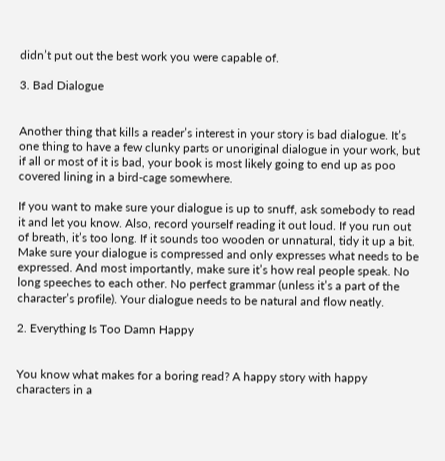didn’t put out the best work you were capable of.

3. Bad Dialogue


Another thing that kills a reader’s interest in your story is bad dialogue. It’s one thing to have a few clunky parts or unoriginal dialogue in your work, but if all or most of it is bad, your book is most likely going to end up as poo covered lining in a bird-cage somewhere.

If you want to make sure your dialogue is up to snuff, ask somebody to read it and let you know. Also, record yourself reading it out loud. If you run out of breath, it’s too long. If it sounds too wooden or unnatural, tidy it up a bit. Make sure your dialogue is compressed and only expresses what needs to be expressed. And most importantly, make sure it’s how real people speak. No long speeches to each other. No perfect grammar (unless it’s a part of the character’s profile). Your dialogue needs to be natural and flow neatly.

2. Everything Is Too Damn Happy


You know what makes for a boring read? A happy story with happy characters in a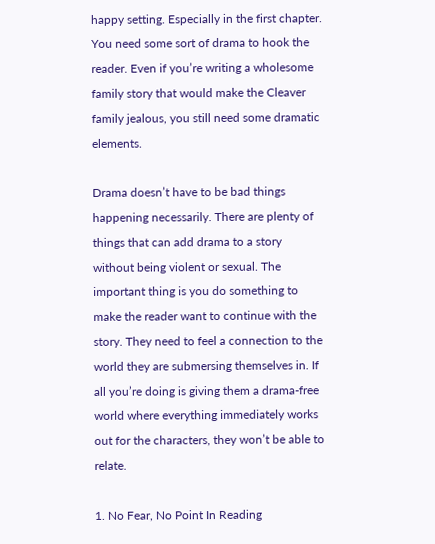happy setting. Especially in the first chapter. You need some sort of drama to hook the reader. Even if you’re writing a wholesome family story that would make the Cleaver family jealous, you still need some dramatic elements.

Drama doesn’t have to be bad things happening necessarily. There are plenty of things that can add drama to a story without being violent or sexual. The important thing is you do something to make the reader want to continue with the story. They need to feel a connection to the world they are submersing themselves in. If all you’re doing is giving them a drama-free world where everything immediately works out for the characters, they won’t be able to relate.

1. No Fear, No Point In Reading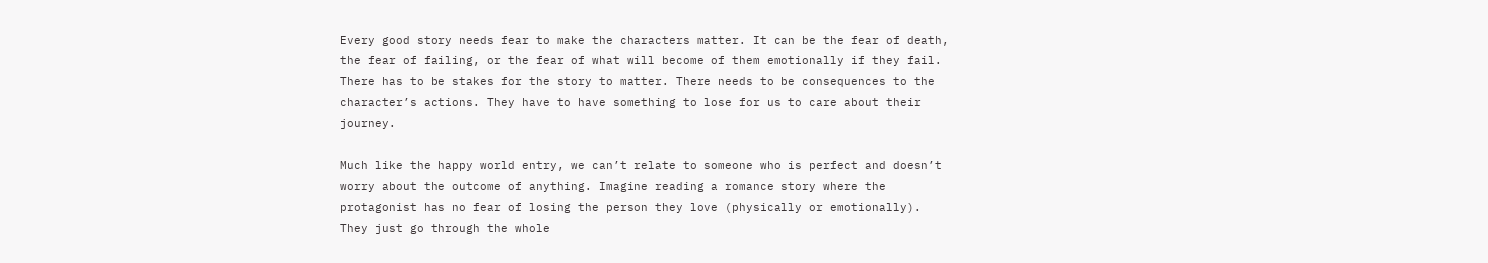Every good story needs fear to make the characters matter. It can be the fear of death, the fear of failing, or the fear of what will become of them emotionally if they fail. There has to be stakes for the story to matter. There needs to be consequences to the character’s actions. They have to have something to lose for us to care about their journey.

Much like the happy world entry, we can’t relate to someone who is perfect and doesn’t worry about the outcome of anything. Imagine reading a romance story where the protagonist has no fear of losing the person they love (physically or emotionally). They just go through the whole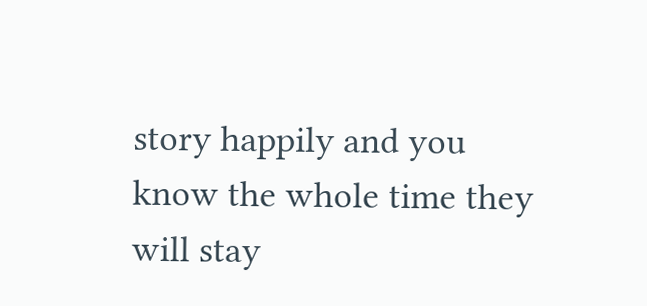story happily and you know the whole time they will stay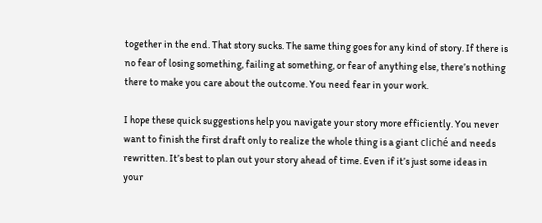together in the end. That story sucks. The same thing goes for any kind of story. If there is no fear of losing something, failing at something, or fear of anything else, there’s nothing there to make you care about the outcome. You need fear in your work.

I hope these quick suggestions help you navigate your story more efficiently. You never want to finish the first draft only to realize the whole thing is a giant cliché and needs rewritten. It’s best to plan out your story ahead of time. Even if it’s just some ideas in your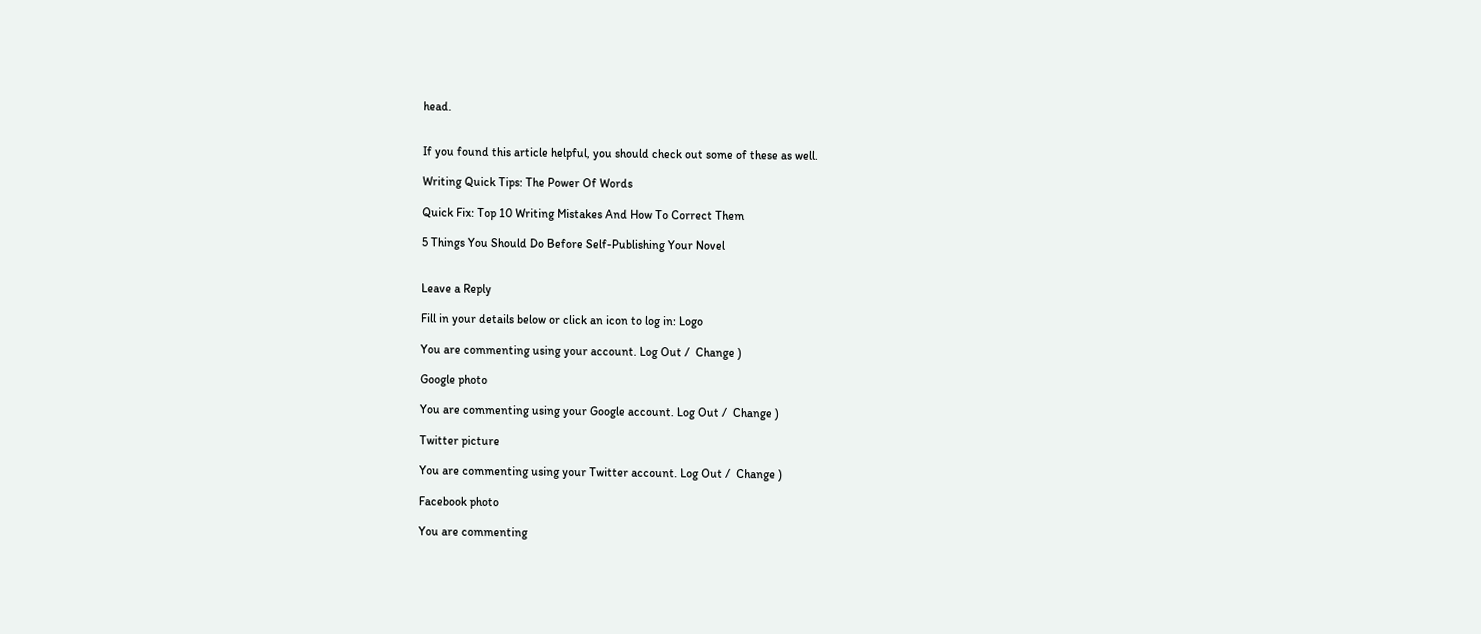head.


If you found this article helpful, you should check out some of these as well.

Writing Quick Tips: The Power Of Words

Quick Fix: Top 10 Writing Mistakes And How To Correct Them

5 Things You Should Do Before Self-Publishing Your Novel


Leave a Reply

Fill in your details below or click an icon to log in: Logo

You are commenting using your account. Log Out /  Change )

Google photo

You are commenting using your Google account. Log Out /  Change )

Twitter picture

You are commenting using your Twitter account. Log Out /  Change )

Facebook photo

You are commenting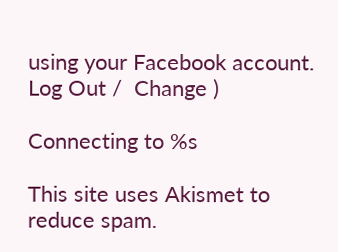using your Facebook account. Log Out /  Change )

Connecting to %s

This site uses Akismet to reduce spam.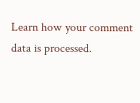Learn how your comment data is processed.